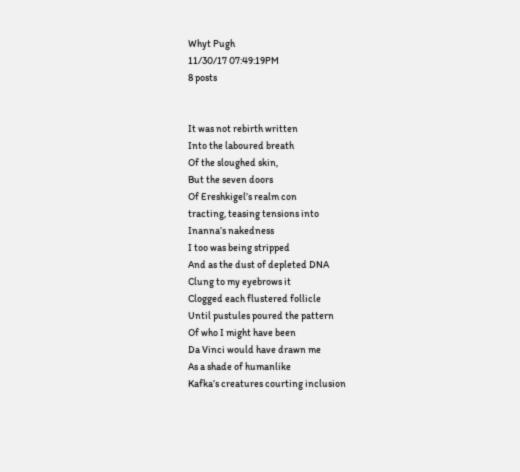Whyt Pugh
11/30/17 07:49:19PM
8 posts


It was not rebirth written
Into the laboured breath
Of the sloughed skin,
But the seven doors
Of Ereshkigel’s realm con
tracting, teasing tensions into
Inanna’s nakedness
I too was being stripped
And as the dust of depleted DNA
Clung to my eyebrows it
Clogged each flustered follicle
Until pustules poured the pattern
Of who I might have been
Da Vinci would have drawn me
As a shade of humanlike
Kafka’s creatures courting inclusion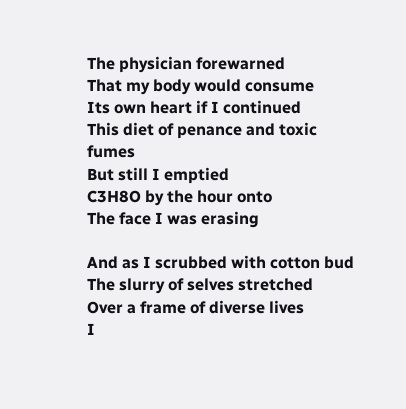The physician forewarned
That my body would consume
Its own heart if I continued
This diet of penance and toxic fumes
But still I emptied
C3H8O by the hour onto
The face I was erasing

And as I scrubbed with cotton bud
The slurry of selves stretched
Over a frame of diverse lives
I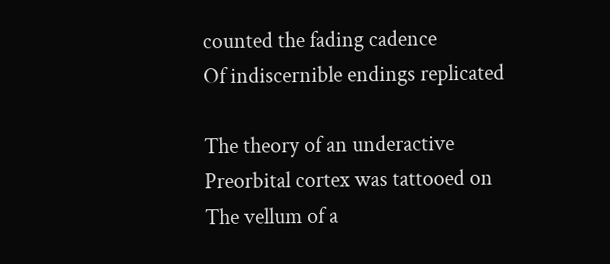counted the fading cadence
Of indiscernible endings replicated

The theory of an underactive
Preorbital cortex was tattooed on
The vellum of a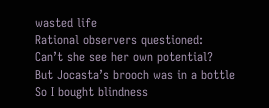wasted life
Rational observers questioned:
Can’t she see her own potential?
But Jocasta’s brooch was in a bottle
So I bought blindness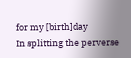for my [birth]day
In splitting the perverse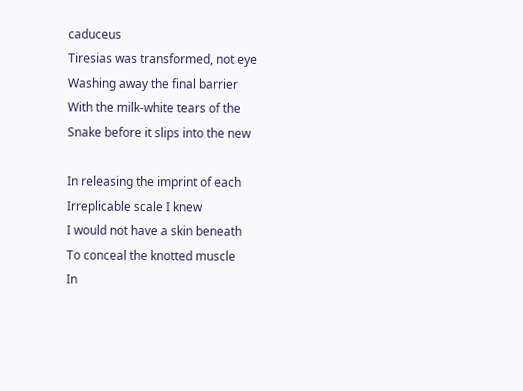caduceus
Tiresias was transformed, not eye
Washing away the final barrier
With the milk-white tears of the
Snake before it slips into the new

In releasing the imprint of each
Irreplicable scale I knew
I would not have a skin beneath
To conceal the knotted muscle
In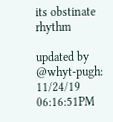its obstinate rhythm

updated by @whyt-pugh: 11/24/19 06:16:51PM